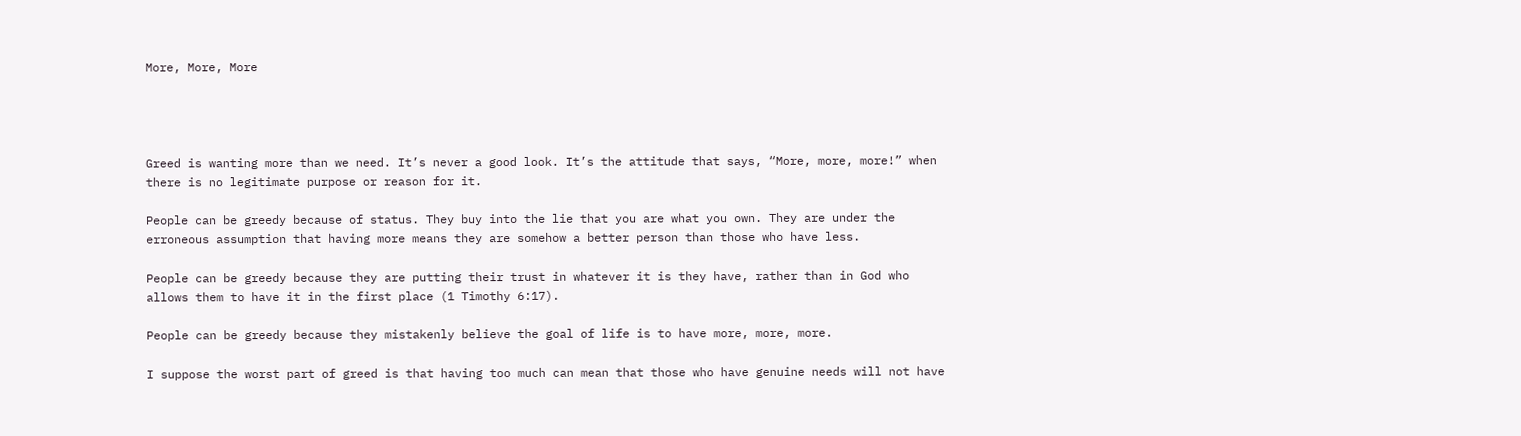More, More, More




Greed is wanting more than we need. It’s never a good look. It’s the attitude that says, “More, more, more!” when there is no legitimate purpose or reason for it.

People can be greedy because of status. They buy into the lie that you are what you own. They are under the erroneous assumption that having more means they are somehow a better person than those who have less.

People can be greedy because they are putting their trust in whatever it is they have, rather than in God who allows them to have it in the first place (1 Timothy 6:17).

People can be greedy because they mistakenly believe the goal of life is to have more, more, more.

I suppose the worst part of greed is that having too much can mean that those who have genuine needs will not have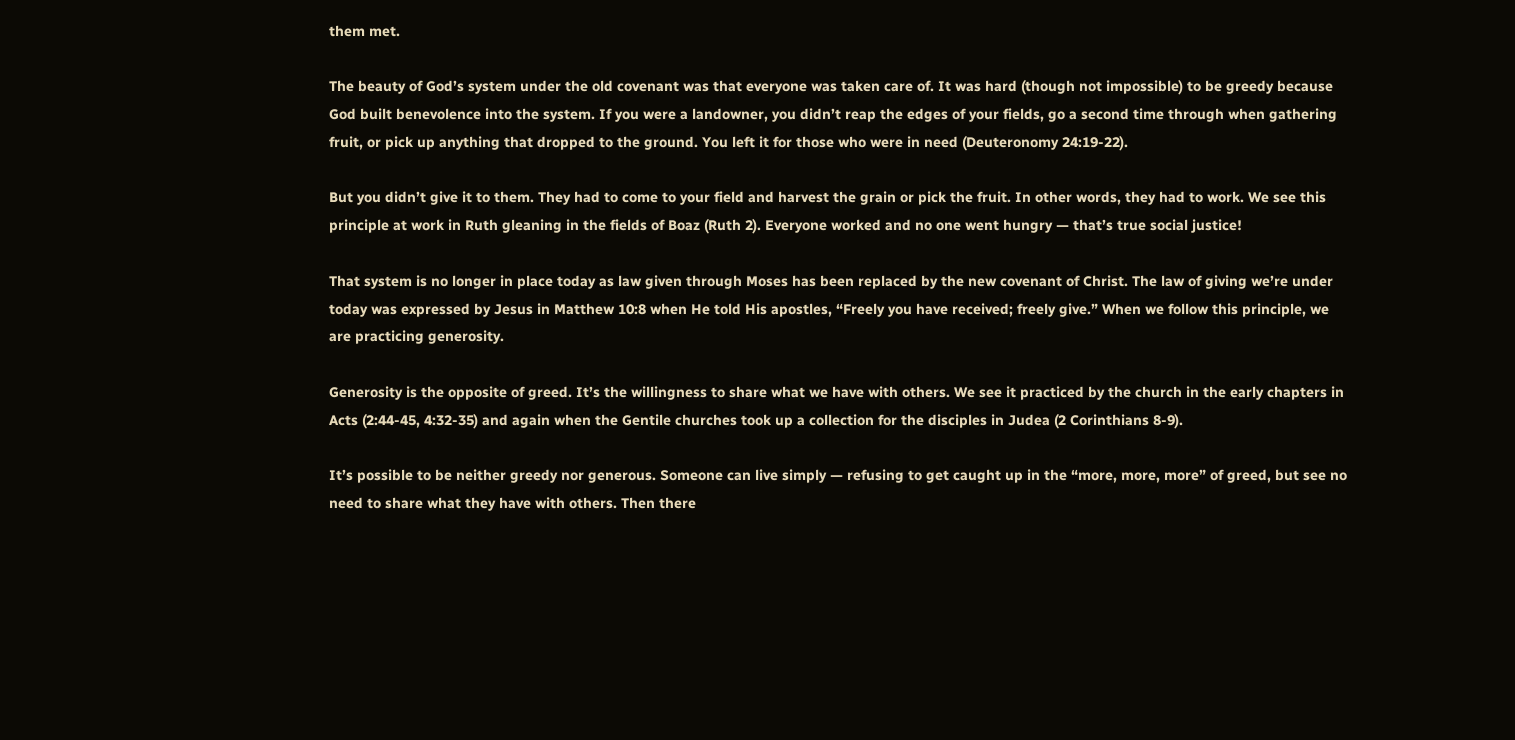them met.

The beauty of God’s system under the old covenant was that everyone was taken care of. It was hard (though not impossible) to be greedy because God built benevolence into the system. If you were a landowner, you didn’t reap the edges of your fields, go a second time through when gathering fruit, or pick up anything that dropped to the ground. You left it for those who were in need (Deuteronomy 24:19-22).

But you didn’t give it to them. They had to come to your field and harvest the grain or pick the fruit. In other words, they had to work. We see this principle at work in Ruth gleaning in the fields of Boaz (Ruth 2). Everyone worked and no one went hungry — that’s true social justice!

That system is no longer in place today as law given through Moses has been replaced by the new covenant of Christ. The law of giving we’re under today was expressed by Jesus in Matthew 10:8 when He told His apostles, “Freely you have received; freely give.” When we follow this principle, we are practicing generosity.

Generosity is the opposite of greed. It’s the willingness to share what we have with others. We see it practiced by the church in the early chapters in Acts (2:44-45, 4:32-35) and again when the Gentile churches took up a collection for the disciples in Judea (2 Corinthians 8-9).

It’s possible to be neither greedy nor generous. Someone can live simply — refusing to get caught up in the “more, more, more” of greed, but see no need to share what they have with others. Then there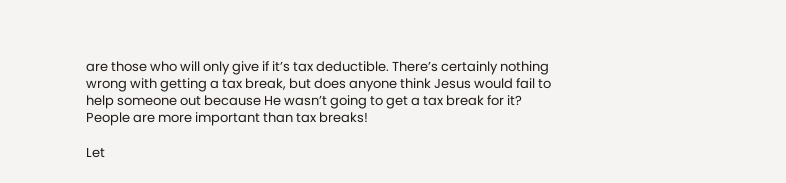are those who will only give if it’s tax deductible. There’s certainly nothing wrong with getting a tax break, but does anyone think Jesus would fail to help someone out because He wasn’t going to get a tax break for it? People are more important than tax breaks!

Let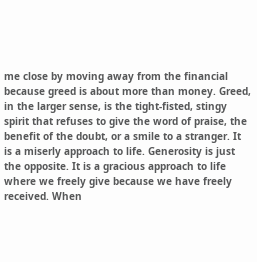me close by moving away from the financial because greed is about more than money. Greed, in the larger sense, is the tight-fisted, stingy spirit that refuses to give the word of praise, the benefit of the doubt, or a smile to a stranger. It is a miserly approach to life. Generosity is just the opposite. It is a gracious approach to life where we freely give because we have freely received. When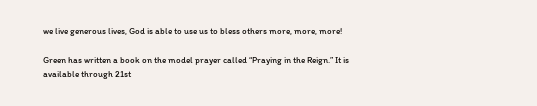we live generous lives, God is able to use us to bless others more, more, more!

Green has written a book on the model prayer called “Praying in the Reign.” It is available through 21st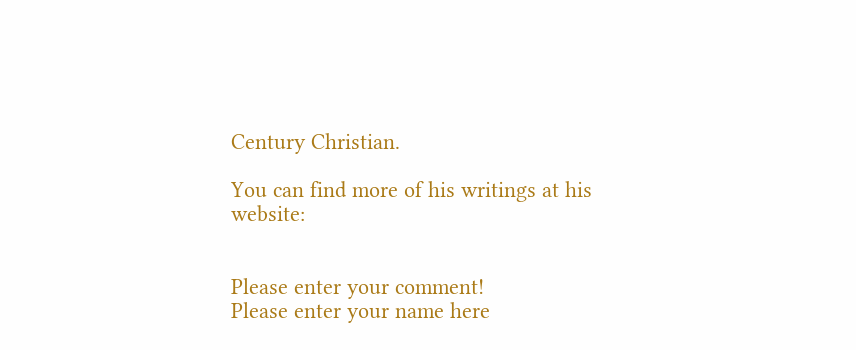Century Christian.

You can find more of his writings at his website:


Please enter your comment!
Please enter your name here